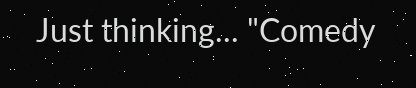Just thinking... "Comedy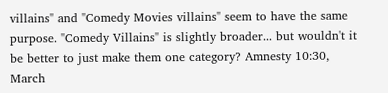villains" and "Comedy Movies villains" seem to have the same purpose. "Comedy Villains" is slightly broader... but wouldn't it be better to just make them one category? Amnesty 10:30, March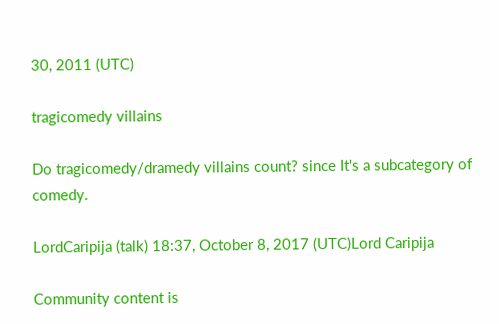30, 2011 (UTC)

tragicomedy villains

Do tragicomedy/dramedy villains count? since It's a subcategory of comedy.

LordCaripija (talk) 18:37, October 8, 2017 (UTC)Lord Caripija

Community content is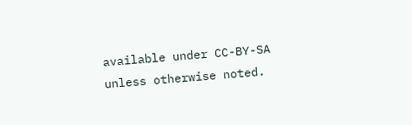available under CC-BY-SA unless otherwise noted.